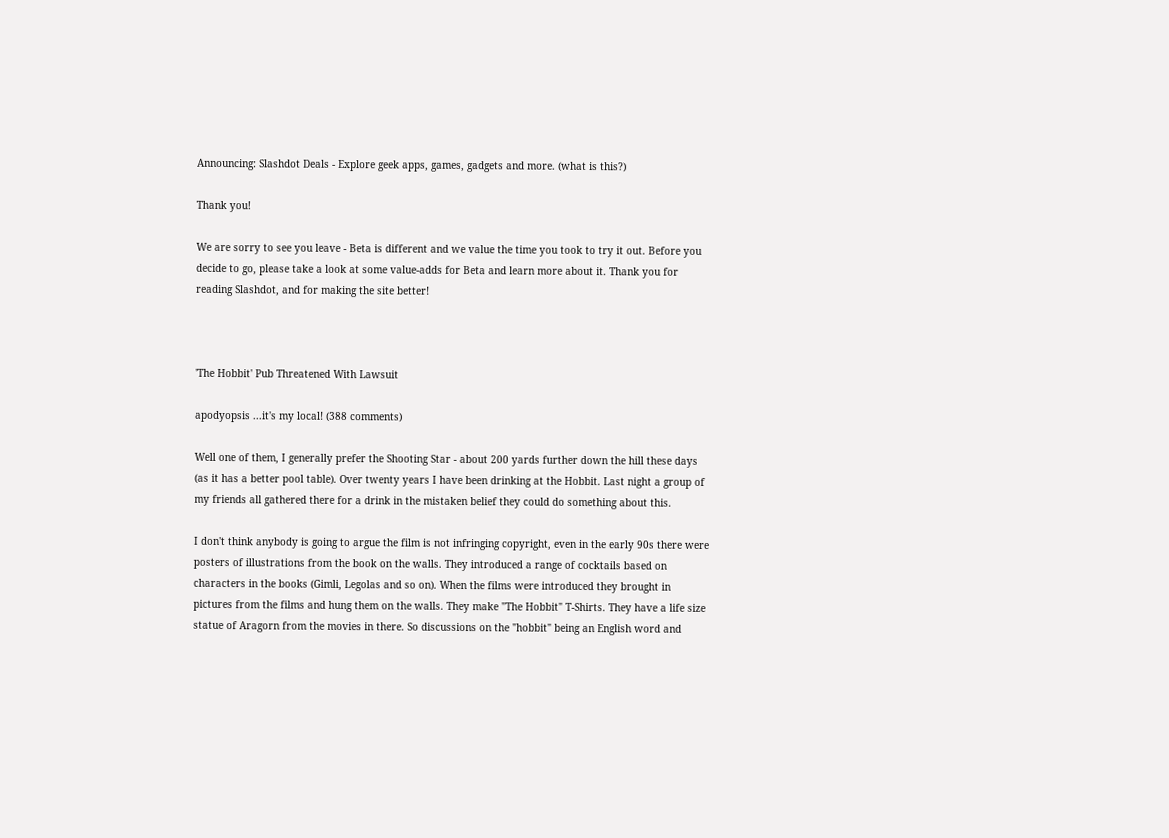Announcing: Slashdot Deals - Explore geek apps, games, gadgets and more. (what is this?)

Thank you!

We are sorry to see you leave - Beta is different and we value the time you took to try it out. Before you decide to go, please take a look at some value-adds for Beta and learn more about it. Thank you for reading Slashdot, and for making the site better!



'The Hobbit' Pub Threatened With Lawsuit

apodyopsis ...it's my local! (388 comments)

Well one of them, I generally prefer the Shooting Star - about 200 yards further down the hill these days (as it has a better pool table). Over twenty years I have been drinking at the Hobbit. Last night a group of my friends all gathered there for a drink in the mistaken belief they could do something about this.

I don't think anybody is going to argue the film is not infringing copyright, even in the early 90s there were posters of illustrations from the book on the walls. They introduced a range of cocktails based on characters in the books (Gimli, Legolas and so on). When the films were introduced they brought in pictures from the films and hung them on the walls. They make "The Hobbit" T-Shirts. They have a life size statue of Aragorn from the movies in there. So discussions on the "hobbit" being an English word and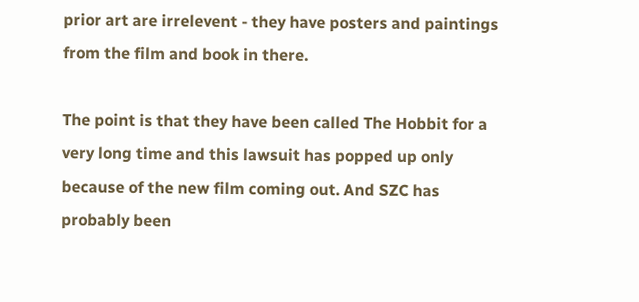prior art are irrelevent - they have posters and paintings from the film and book in there.

The point is that they have been called The Hobbit for a very long time and this lawsuit has popped up only because of the new film coming out. And SZC has probably been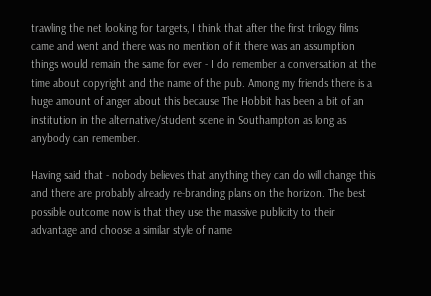trawling the net looking for targets, I think that after the first trilogy films came and went and there was no mention of it there was an assumption things would remain the same for ever - I do remember a conversation at the time about copyright and the name of the pub. Among my friends there is a huge amount of anger about this because The Hobbit has been a bit of an institution in the alternative/student scene in Southampton as long as anybody can remember.

Having said that - nobody believes that anything they can do will change this and there are probably already re-branding plans on the horizon. The best possible outcome now is that they use the massive publicity to their advantage and choose a similar style of name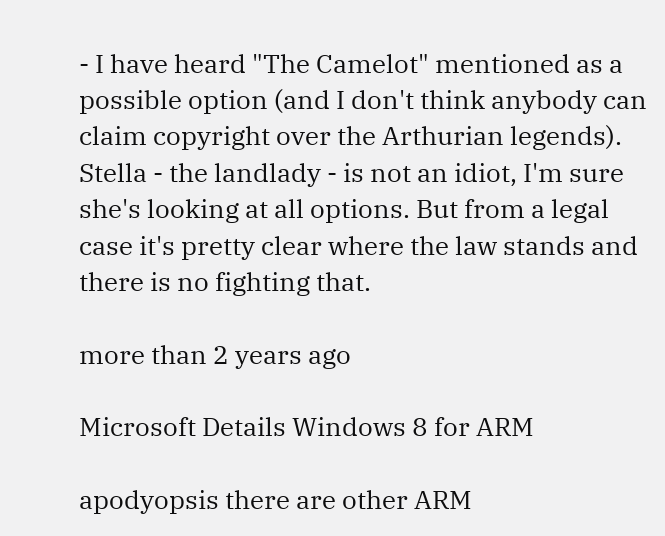- I have heard "The Camelot" mentioned as a possible option (and I don't think anybody can claim copyright over the Arthurian legends). Stella - the landlady - is not an idiot, I'm sure she's looking at all options. But from a legal case it's pretty clear where the law stands and there is no fighting that.

more than 2 years ago

Microsoft Details Windows 8 for ARM

apodyopsis there are other ARM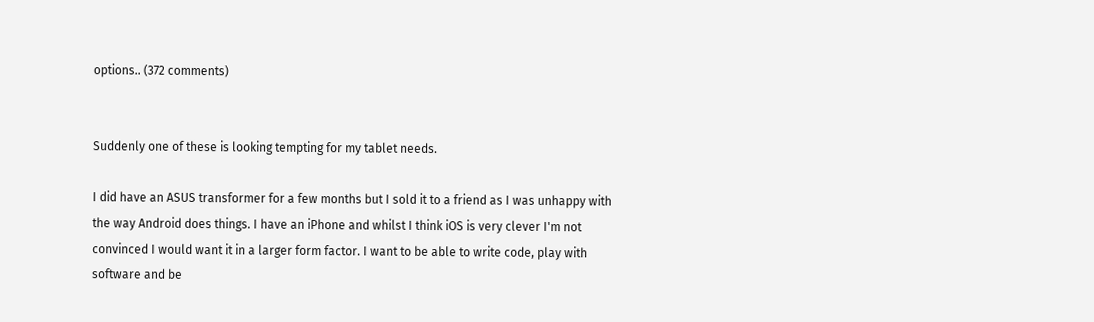options.. (372 comments)


Suddenly one of these is looking tempting for my tablet needs.

I did have an ASUS transformer for a few months but I sold it to a friend as I was unhappy with the way Android does things. I have an iPhone and whilst I think iOS is very clever I'm not convinced I would want it in a larger form factor. I want to be able to write code, play with software and be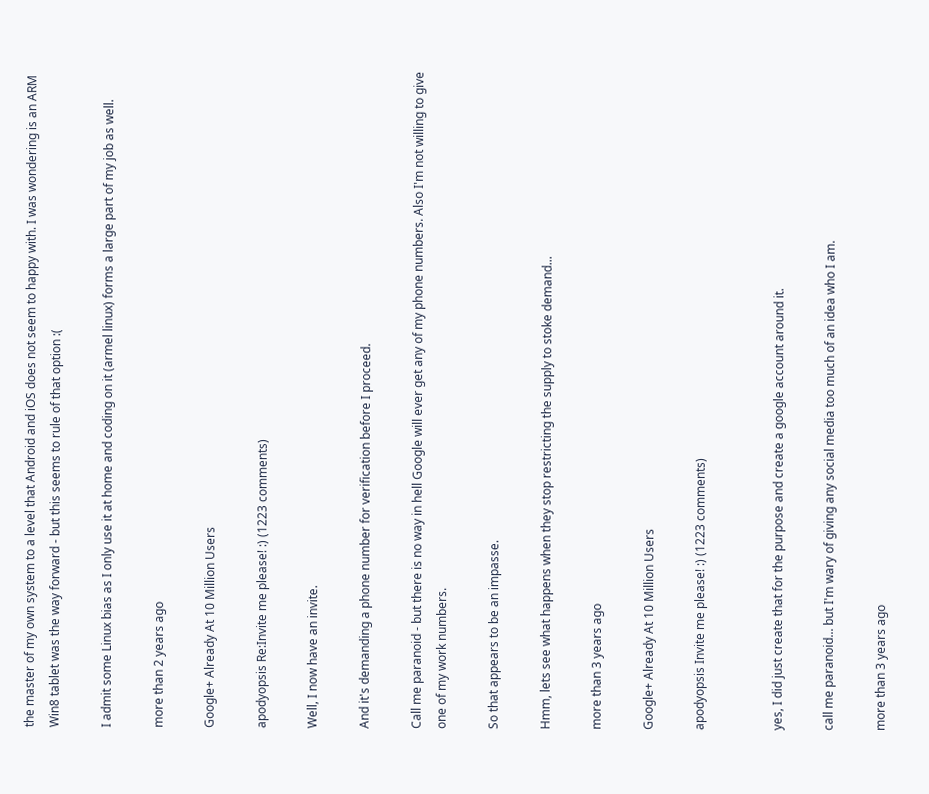the master of my own system to a level that Android and iOS does not seem to happy with. I was wondering is an ARM Win8 tablet was the way forward - but this seems to rule of that option :(

I admit some Linux bias as I only use it at home and coding on it (armel linux) forms a large part of my job as well.

more than 2 years ago

Google+ Already At 10 Million Users

apodyopsis Re:Invite me please! :) (1223 comments)

Well, I now have an invite.

And it's demanding a phone number for verification before I proceed.

Call me paranoid - but there is no way in hell Google will ever get any of my phone numbers. Also I'm not willing to give one of my work numbers.

So that appears to be an impasse.

Hmm, lets see what happens when they stop restricting the supply to stoke demand...

more than 3 years ago

Google+ Already At 10 Million Users

apodyopsis Invite me please! :) (1223 comments)


yes, I did just create that for the purpose and create a google account around it.

call me paranoid... but I'm wary of giving any social media too much of an idea who I am.

more than 3 years ago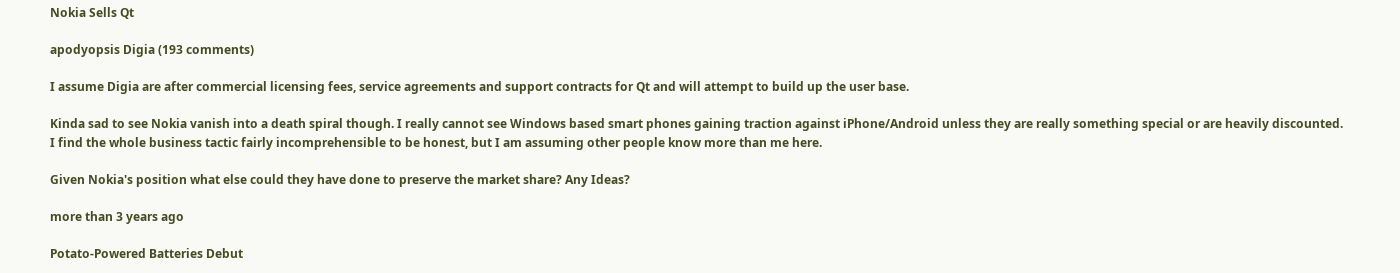Nokia Sells Qt

apodyopsis Digia (193 comments)

I assume Digia are after commercial licensing fees, service agreements and support contracts for Qt and will attempt to build up the user base.

Kinda sad to see Nokia vanish into a death spiral though. I really cannot see Windows based smart phones gaining traction against iPhone/Android unless they are really something special or are heavily discounted. I find the whole business tactic fairly incomprehensible to be honest, but I am assuming other people know more than me here.

Given Nokia's position what else could they have done to preserve the market share? Any Ideas?

more than 3 years ago

Potato-Powered Batteries Debut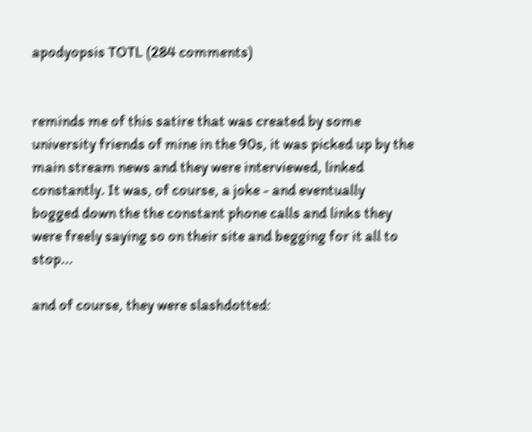apodyopsis TOTL (284 comments)


reminds me of this satire that was created by some university friends of mine in the 90s, it was picked up by the main stream news and they were interviewed, linked constantly. It was, of course, a joke - and eventually bogged down the the constant phone calls and links they were freely saying so on their site and begging for it all to stop...

and of course, they were slashdotted: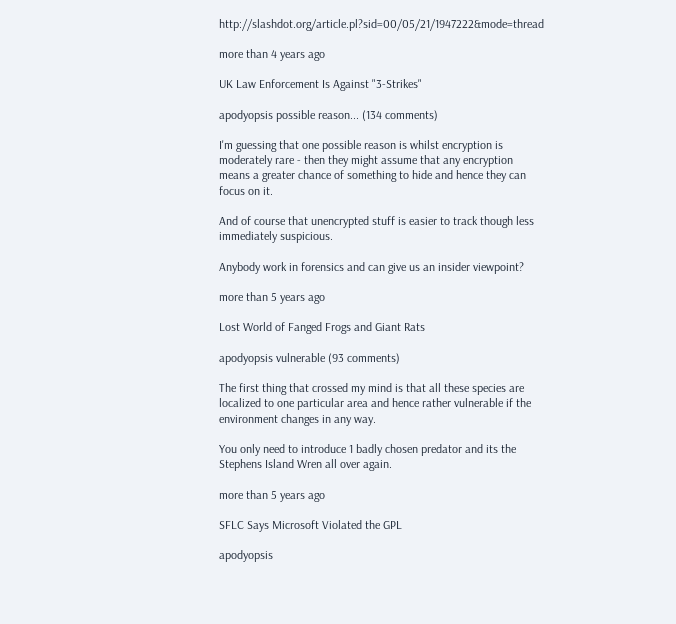http://slashdot.org/article.pl?sid=00/05/21/1947222&mode=thread

more than 4 years ago

UK Law Enforcement Is Against "3-Strikes"

apodyopsis possible reason... (134 comments)

I'm guessing that one possible reason is whilst encryption is moderately rare - then they might assume that any encryption means a greater chance of something to hide and hence they can focus on it.

And of course that unencrypted stuff is easier to track though less immediately suspicious.

Anybody work in forensics and can give us an insider viewpoint?

more than 5 years ago

Lost World of Fanged Frogs and Giant Rats

apodyopsis vulnerable (93 comments)

The first thing that crossed my mind is that all these species are localized to one particular area and hence rather vulnerable if the environment changes in any way.

You only need to introduce 1 badly chosen predator and its the Stephens Island Wren all over again.

more than 5 years ago

SFLC Says Microsoft Violated the GPL

apodyopsis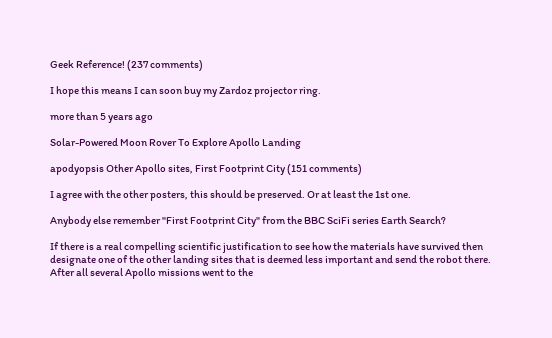Geek Reference! (237 comments)

I hope this means I can soon buy my Zardoz projector ring.

more than 5 years ago

Solar-Powered Moon Rover To Explore Apollo Landing

apodyopsis Other Apollo sites, First Footprint City (151 comments)

I agree with the other posters, this should be preserved. Or at least the 1st one.

Anybody else remember "First Footprint City" from the BBC SciFi series Earth Search?

If there is a real compelling scientific justification to see how the materials have survived then designate one of the other landing sites that is deemed less important and send the robot there. After all several Apollo missions went to the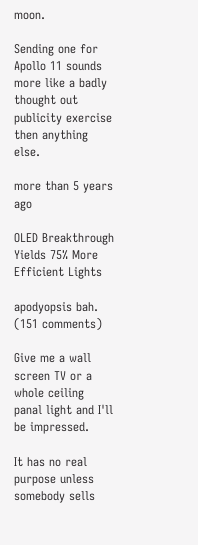moon.

Sending one for Apollo 11 sounds more like a badly thought out publicity exercise then anything else.

more than 5 years ago

OLED Breakthrough Yields 75% More Efficient Lights

apodyopsis bah. (151 comments)

Give me a wall screen TV or a whole ceiling panal light and I'll be impressed.

It has no real purpose unless somebody sells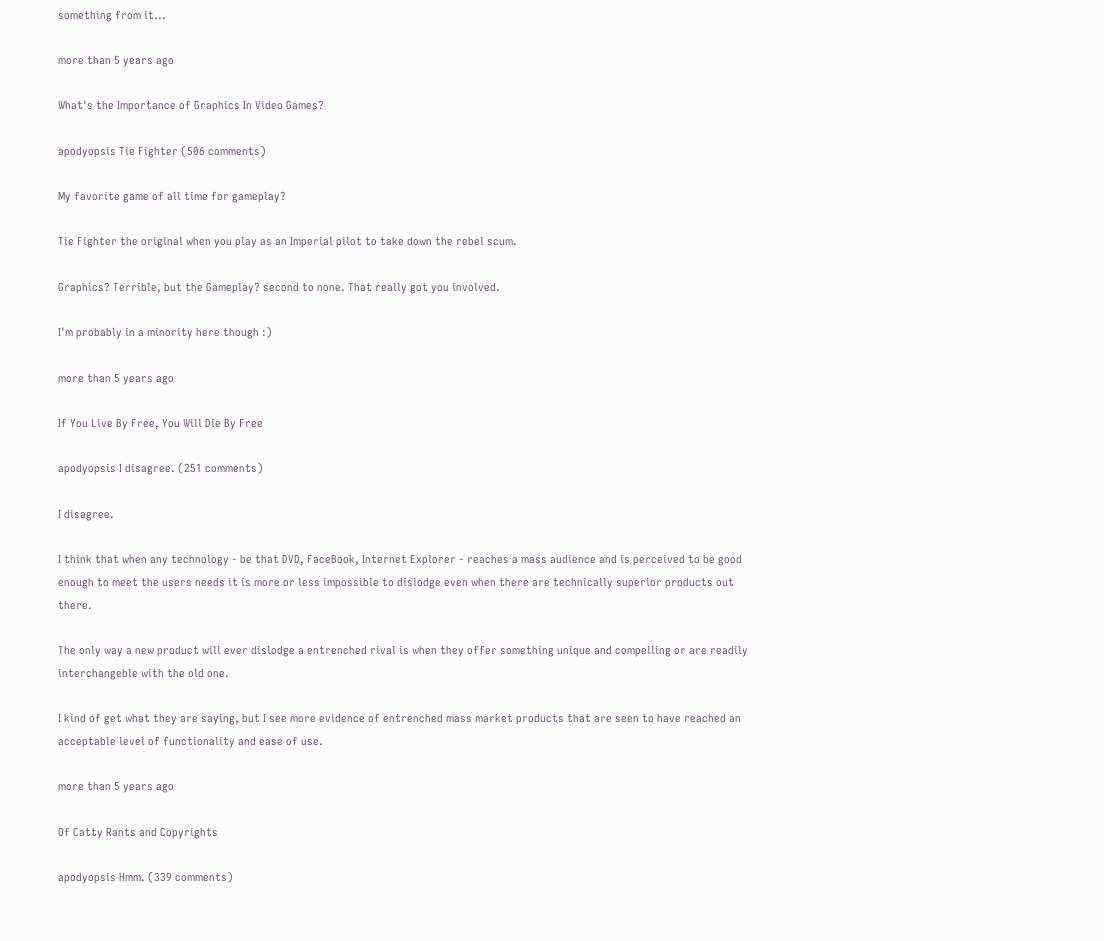something from it...

more than 5 years ago

What's the Importance of Graphics In Video Games?

apodyopsis Tie Fighter (506 comments)

My favorite game of all time for gameplay?

Tie Fighter the original when you play as an Imperial pilot to take down the rebel scum.

Graphics? Terrible, but the Gameplay? second to none. That really got you involved.

I'm probably in a minority here though :)

more than 5 years ago

If You Live By Free, You Will Die By Free

apodyopsis I disagree. (251 comments)

I disagree.

I think that when any technology - be that DVD, FaceBook, Internet Explorer - reaches a mass audience and is perceived to be good enough to meet the users needs it is more or less impossible to dislodge even when there are technically superior products out there.

The only way a new product will ever dislodge a entrenched rival is when they offer something unique and compelling or are readily interchangeble with the old one.

I kind of get what they are saying, but I see more evidence of entrenched mass market products that are seen to have reached an acceptable level of functionality and ease of use.

more than 5 years ago

Of Catty Rants and Copyrights

apodyopsis Hmm. (339 comments)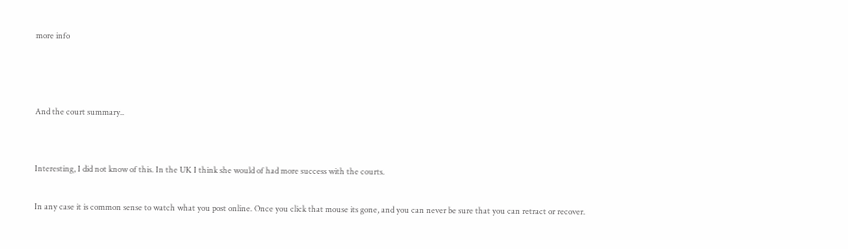more info



And the court summary..


Interesting, I did not know of this. In the UK I think she would of had more success with the courts.

In any case it is common sense to watch what you post online. Once you click that mouse its gone, and you can never be sure that you can retract or recover.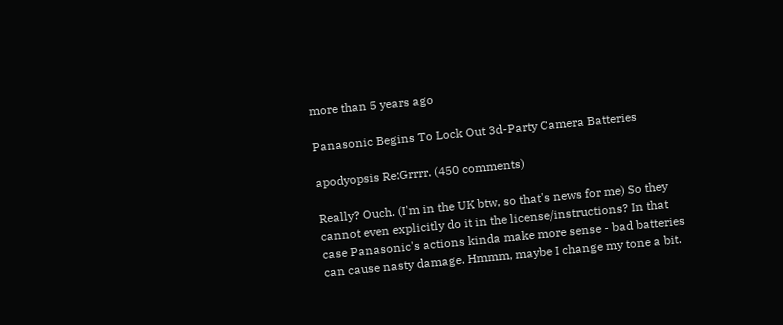more than 5 years ago

Panasonic Begins To Lock Out 3d-Party Camera Batteries

apodyopsis Re:Grrrr. (450 comments)

Really? Ouch. (I'm in the UK btw, so that's news for me) So they cannot even explicitly do it in the license/instructions? In that case Panasonic's actions kinda make more sense - bad batteries can cause nasty damage. Hmmm, maybe I change my tone a bit.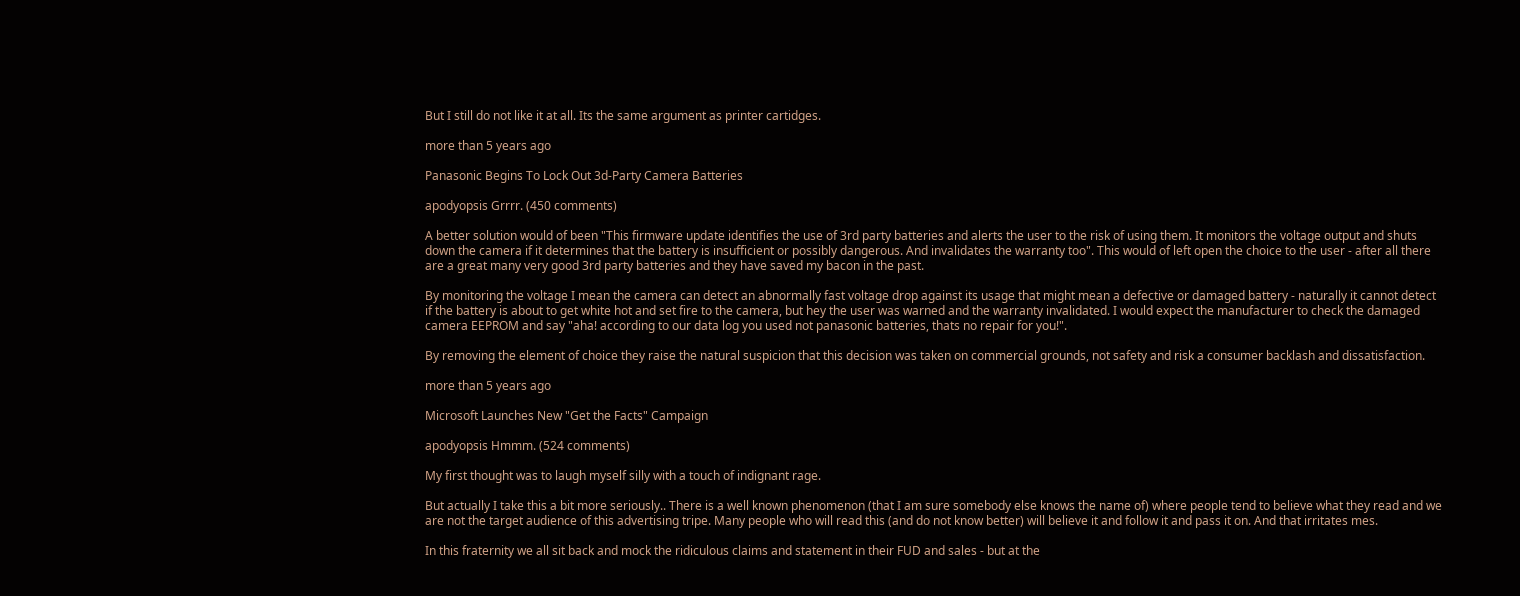But I still do not like it at all. Its the same argument as printer cartidges.

more than 5 years ago

Panasonic Begins To Lock Out 3d-Party Camera Batteries

apodyopsis Grrrr. (450 comments)

A better solution would of been "This firmware update identifies the use of 3rd party batteries and alerts the user to the risk of using them. It monitors the voltage output and shuts down the camera if it determines that the battery is insufficient or possibly dangerous. And invalidates the warranty too". This would of left open the choice to the user - after all there are a great many very good 3rd party batteries and they have saved my bacon in the past.

By monitoring the voltage I mean the camera can detect an abnormally fast voltage drop against its usage that might mean a defective or damaged battery - naturally it cannot detect if the battery is about to get white hot and set fire to the camera, but hey the user was warned and the warranty invalidated. I would expect the manufacturer to check the damaged camera EEPROM and say "aha! according to our data log you used not panasonic batteries, thats no repair for you!".

By removing the element of choice they raise the natural suspicion that this decision was taken on commercial grounds, not safety and risk a consumer backlash and dissatisfaction.

more than 5 years ago

Microsoft Launches New "Get the Facts" Campaign

apodyopsis Hmmm. (524 comments)

My first thought was to laugh myself silly with a touch of indignant rage.

But actually I take this a bit more seriously.. There is a well known phenomenon (that I am sure somebody else knows the name of) where people tend to believe what they read and we are not the target audience of this advertising tripe. Many people who will read this (and do not know better) will believe it and follow it and pass it on. And that irritates mes.

In this fraternity we all sit back and mock the ridiculous claims and statement in their FUD and sales - but at the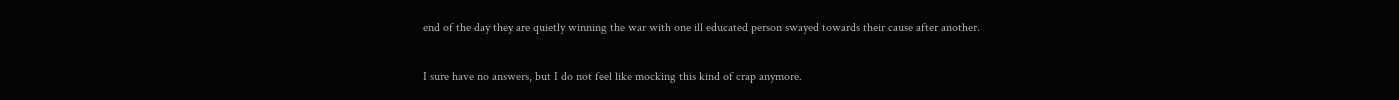end of the day they are quietly winning the war with one ill educated person swayed towards their cause after another.

I sure have no answers, but I do not feel like mocking this kind of crap anymore.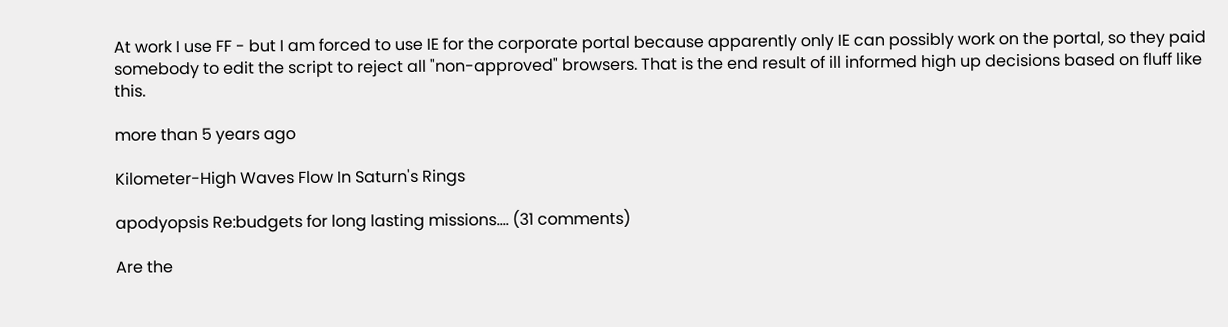At work I use FF - but I am forced to use IE for the corporate portal because apparently only IE can possibly work on the portal, so they paid somebody to edit the script to reject all "non-approved" browsers. That is the end result of ill informed high up decisions based on fluff like this.

more than 5 years ago

Kilometer-High Waves Flow In Saturn's Rings

apodyopsis Re:budgets for long lasting missions.... (31 comments)

Are the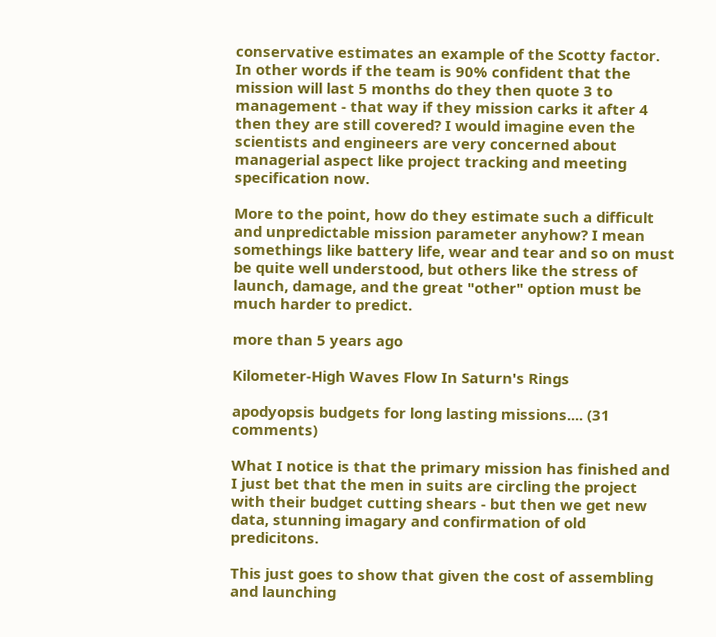conservative estimates an example of the Scotty factor. In other words if the team is 90% confident that the mission will last 5 months do they then quote 3 to management - that way if they mission carks it after 4 then they are still covered? I would imagine even the scientists and engineers are very concerned about managerial aspect like project tracking and meeting specification now.

More to the point, how do they estimate such a difficult and unpredictable mission parameter anyhow? I mean somethings like battery life, wear and tear and so on must be quite well understood, but others like the stress of launch, damage, and the great "other" option must be much harder to predict.

more than 5 years ago

Kilometer-High Waves Flow In Saturn's Rings

apodyopsis budgets for long lasting missions.... (31 comments)

What I notice is that the primary mission has finished and I just bet that the men in suits are circling the project with their budget cutting shears - but then we get new data, stunning imagary and confirmation of old predicitons.

This just goes to show that given the cost of assembling and launching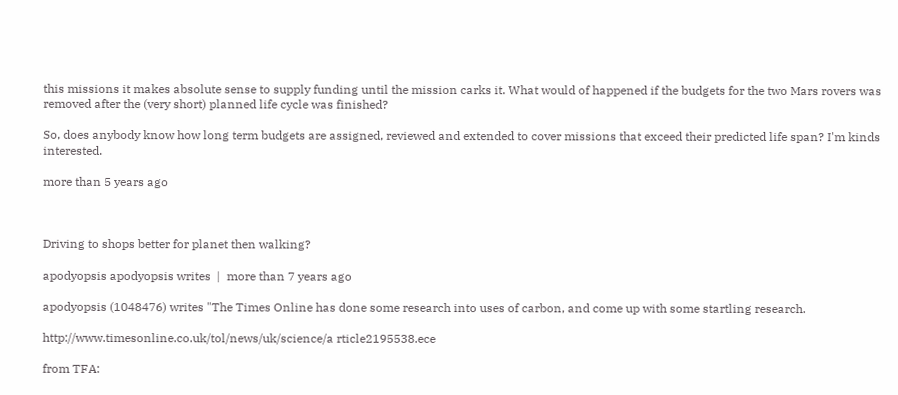this missions it makes absolute sense to supply funding until the mission carks it. What would of happened if the budgets for the two Mars rovers was removed after the (very short) planned life cycle was finished?

So, does anybody know how long term budgets are assigned, reviewed and extended to cover missions that exceed their predicted life span? I'm kinds interested.

more than 5 years ago



Driving to shops better for planet then walking?

apodyopsis apodyopsis writes  |  more than 7 years ago

apodyopsis (1048476) writes "The Times Online has done some research into uses of carbon, and come up with some startling research.

http://www.timesonline.co.uk/tol/news/uk/science/a rticle2195538.ece

from TFA: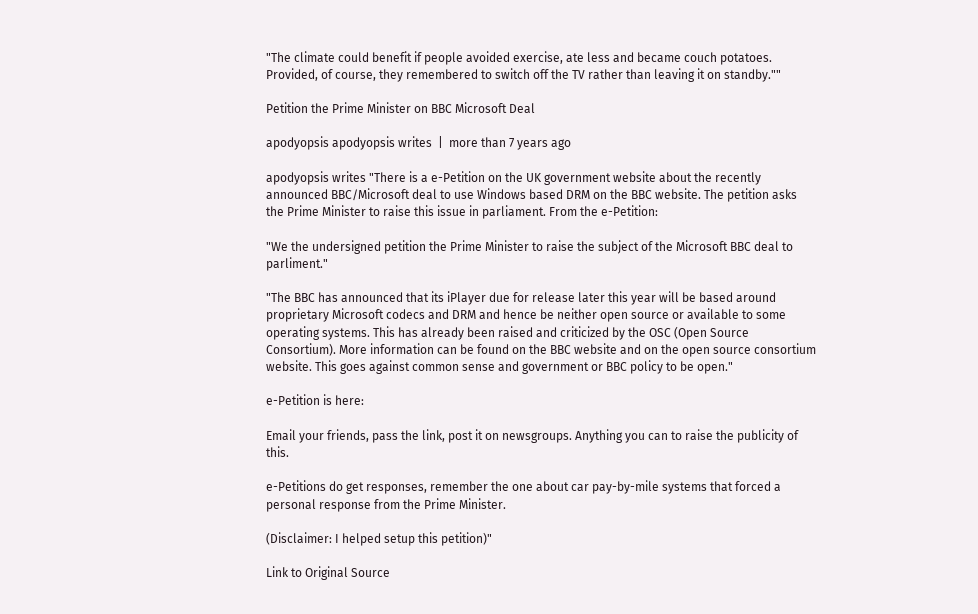"The climate could benefit if people avoided exercise, ate less and became couch potatoes. Provided, of course, they remembered to switch off the TV rather than leaving it on standby.""

Petition the Prime Minister on BBC Microsoft Deal

apodyopsis apodyopsis writes  |  more than 7 years ago

apodyopsis writes "There is a e-Petition on the UK government website about the recently announced BBC/Microsoft deal to use Windows based DRM on the BBC website. The petition asks the Prime Minister to raise this issue in parliament. From the e-Petition:

"We the undersigned petition the Prime Minister to raise the subject of the Microsoft BBC deal to parliment."

"The BBC has announced that its iPlayer due for release later this year will be based around proprietary Microsoft codecs and DRM and hence be neither open source or available to some operating systems. This has already been raised and criticized by the OSC (Open Source Consortium). More information can be found on the BBC website and on the open source consortium website. This goes against common sense and government or BBC policy to be open."

e-Petition is here:

Email your friends, pass the link, post it on newsgroups. Anything you can to raise the publicity of this.

e-Petitions do get responses, remember the one about car pay-by-mile systems that forced a personal response from the Prime Minister.

(Disclaimer: I helped setup this petition)"

Link to Original Source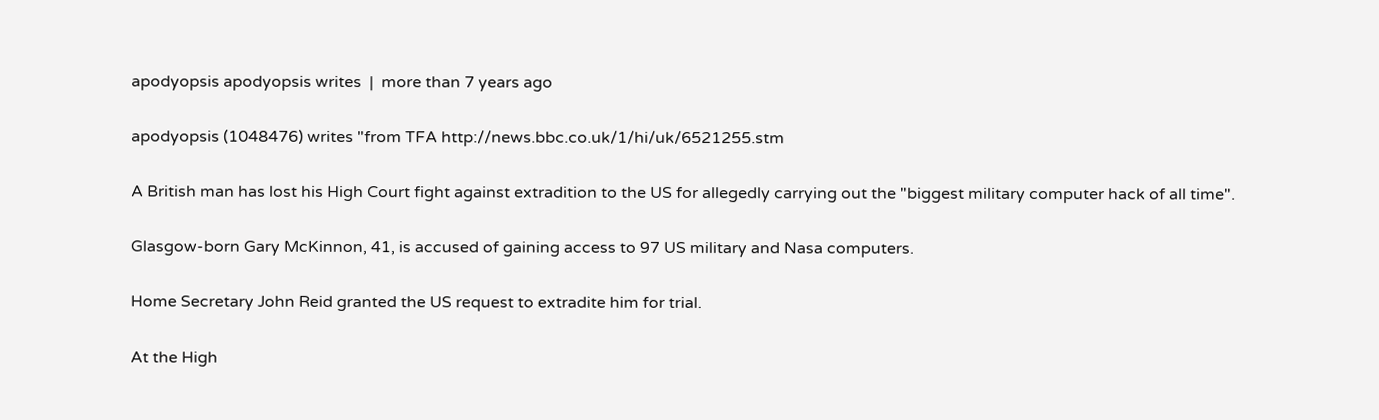apodyopsis apodyopsis writes  |  more than 7 years ago

apodyopsis (1048476) writes "from TFA http://news.bbc.co.uk/1/hi/uk/6521255.stm

A British man has lost his High Court fight against extradition to the US for allegedly carrying out the "biggest military computer hack of all time".

Glasgow-born Gary McKinnon, 41, is accused of gaining access to 97 US military and Nasa computers.

Home Secretary John Reid granted the US request to extradite him for trial.

At the High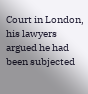Court in London, his lawyers argued he had been subjected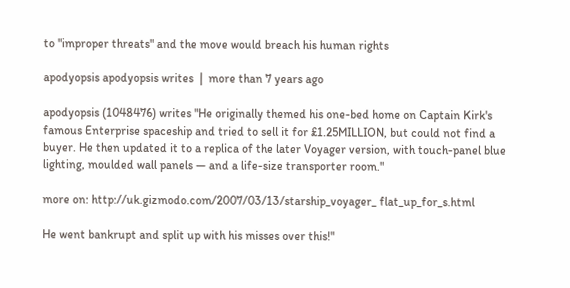to "improper threats" and the move would breach his human rights

apodyopsis apodyopsis writes  |  more than 7 years ago

apodyopsis (1048476) writes "He originally themed his one-bed home on Captain Kirk's famous Enterprise spaceship and tried to sell it for £1.25MILLION, but could not find a buyer. He then updated it to a replica of the later Voyager version, with touch-panel blue lighting, moulded wall panels — and a life-size transporter room."

more on: http://uk.gizmodo.com/2007/03/13/starship_voyager_ flat_up_for_s.html

He went bankrupt and split up with his misses over this!"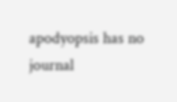apodyopsis has no journal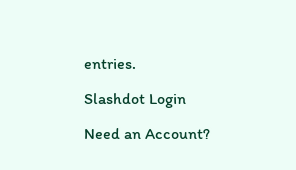entries.

Slashdot Login

Need an Account?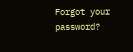Forgot your password?